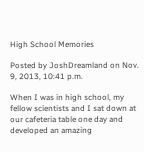High School Memories

Posted by JoshDreamland on Nov. 9, 2013, 10:41 p.m.

When I was in high school, my fellow scientists and I sat down at our cafeteria table one day and developed an amazing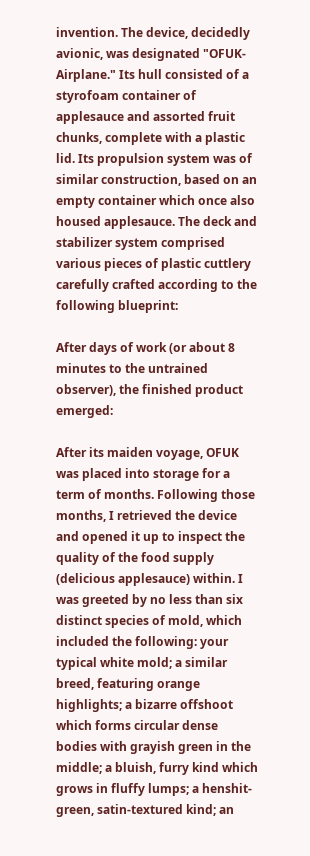invention. The device, decidedly avionic, was designated "OFUK-Airplane." Its hull consisted of a styrofoam container of applesauce and assorted fruit chunks, complete with a plastic lid. Its propulsion system was of similar construction, based on an empty container which once also housed applesauce. The deck and stabilizer system comprised various pieces of plastic cuttlery carefully crafted according to the following blueprint:

After days of work (or about 8 minutes to the untrained observer), the finished product emerged:

After its maiden voyage, OFUK was placed into storage for a term of months. Following those months, I retrieved the device and opened it up to inspect the quality of the food supply (delicious applesauce) within. I was greeted by no less than six distinct species of mold, which included the following: your typical white mold; a similar breed, featuring orange highlights; a bizarre offshoot which forms circular dense bodies with grayish green in the middle; a bluish, furry kind which grows in fluffy lumps; a henshit-green, satin-textured kind; an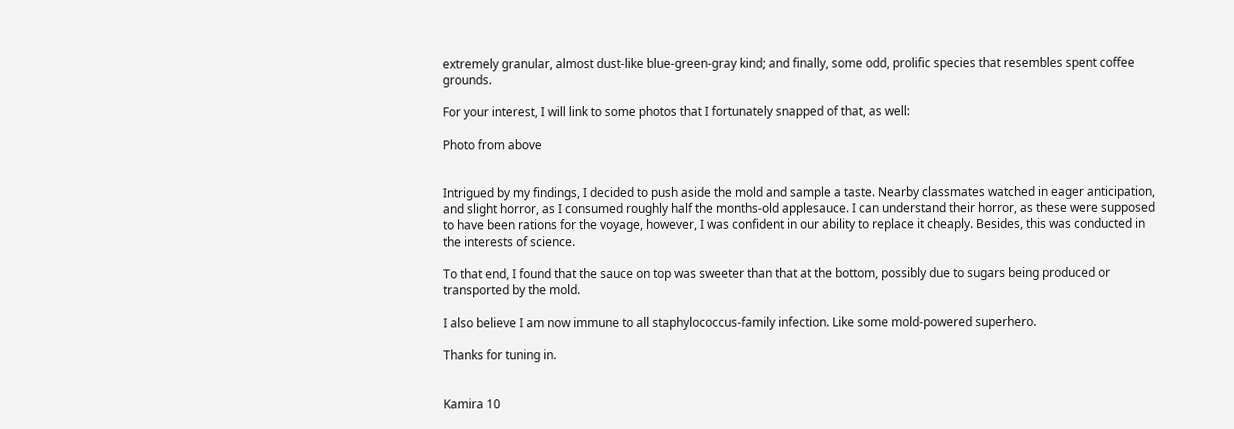extremely granular, almost dust-like blue-green-gray kind; and finally, some odd, prolific species that resembles spent coffee grounds.

For your interest, I will link to some photos that I fortunately snapped of that, as well:

Photo from above


Intrigued by my findings, I decided to push aside the mold and sample a taste. Nearby classmates watched in eager anticipation, and slight horror, as I consumed roughly half the months-old applesauce. I can understand their horror, as these were supposed to have been rations for the voyage, however, I was confident in our ability to replace it cheaply. Besides, this was conducted in the interests of science.

To that end, I found that the sauce on top was sweeter than that at the bottom, possibly due to sugars being produced or transported by the mold.

I also believe I am now immune to all staphylococcus-family infection. Like some mold-powered superhero.

Thanks for tuning in.


Kamira 10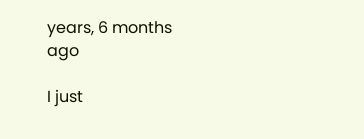years, 6 months ago

I just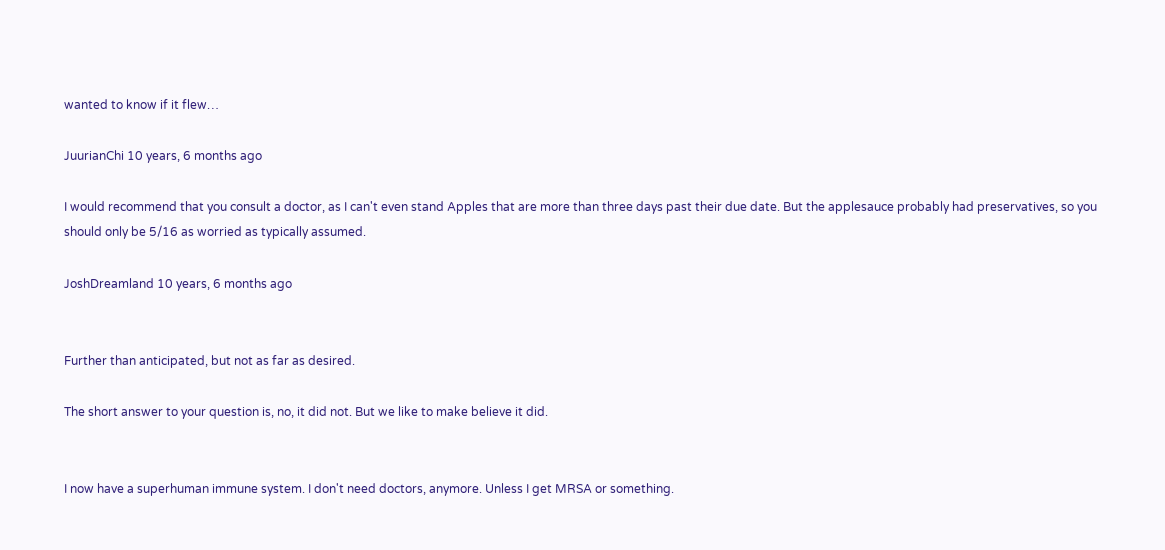wanted to know if it flew…

JuurianChi 10 years, 6 months ago

I would recommend that you consult a doctor, as I can't even stand Apples that are more than three days past their due date. But the applesauce probably had preservatives, so you should only be 5/16 as worried as typically assumed.

JoshDreamland 10 years, 6 months ago


Further than anticipated, but not as far as desired.

The short answer to your question is, no, it did not. But we like to make believe it did.


I now have a superhuman immune system. I don't need doctors, anymore. Unless I get MRSA or something.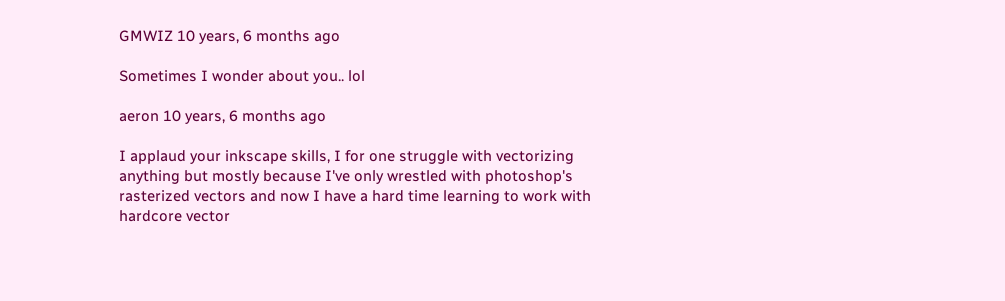GMWIZ 10 years, 6 months ago

Sometimes I wonder about you.. lol

aeron 10 years, 6 months ago

I applaud your inkscape skills, I for one struggle with vectorizing anything but mostly because I've only wrestled with photoshop's rasterized vectors and now I have a hard time learning to work with hardcore vector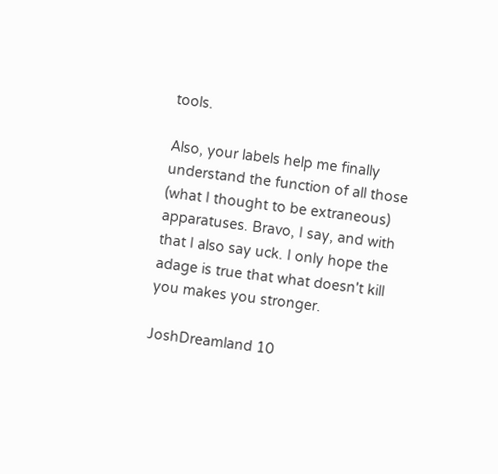tools.

Also, your labels help me finally understand the function of all those (what I thought to be extraneous) apparatuses. Bravo, I say, and with that I also say uck. I only hope the adage is true that what doesn't kill you makes you stronger.

JoshDreamland 10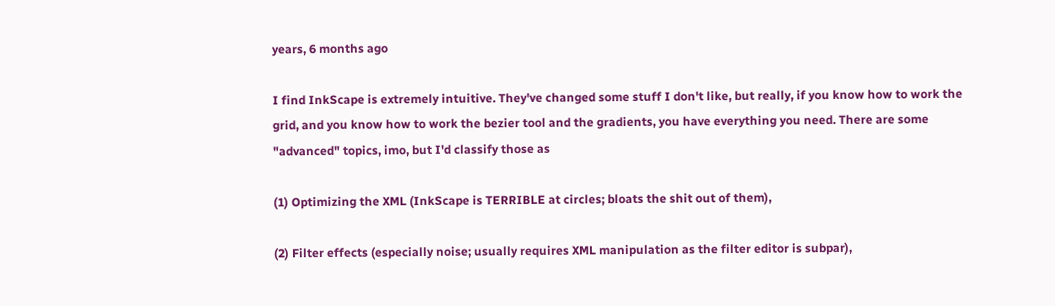years, 6 months ago

I find InkScape is extremely intuitive. They've changed some stuff I don't like, but really, if you know how to work the grid, and you know how to work the bezier tool and the gradients, you have everything you need. There are some "advanced" topics, imo, but I'd classify those as

(1) Optimizing the XML (InkScape is TERRIBLE at circles; bloats the shit out of them),

(2) Filter effects (especially noise; usually requires XML manipulation as the filter editor is subpar),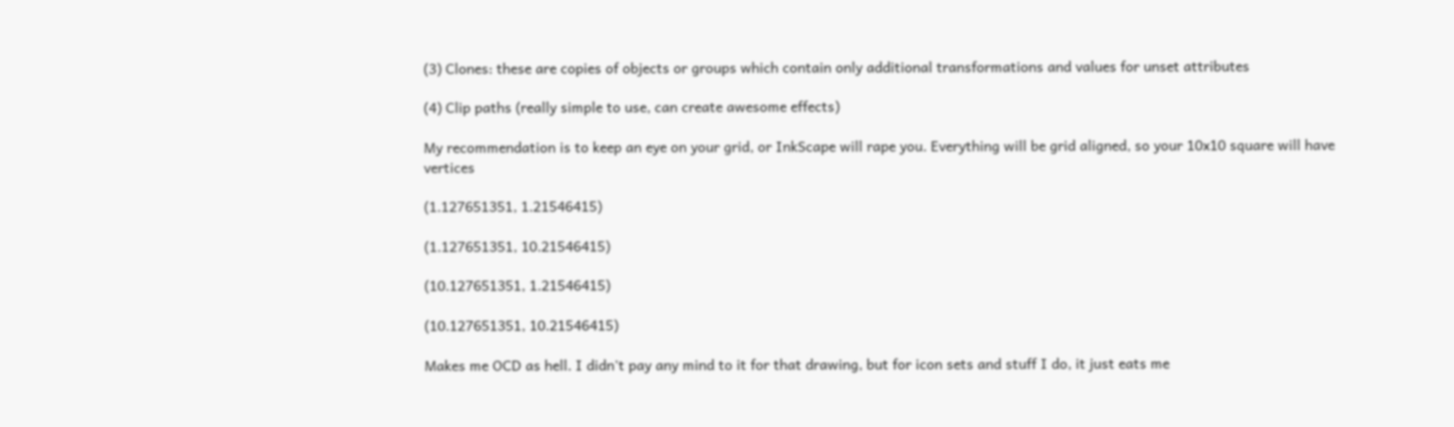(3) Clones: these are copies of objects or groups which contain only additional transformations and values for unset attributes

(4) Clip paths (really simple to use, can create awesome effects)

My recommendation is to keep an eye on your grid, or InkScape will rape you. Everything will be grid aligned, so your 10x10 square will have vertices

(1.127651351, 1.21546415)

(1.127651351, 10.21546415)

(10.127651351, 1.21546415)

(10.127651351, 10.21546415)

Makes me OCD as hell. I didn't pay any mind to it for that drawing, but for icon sets and stuff I do, it just eats me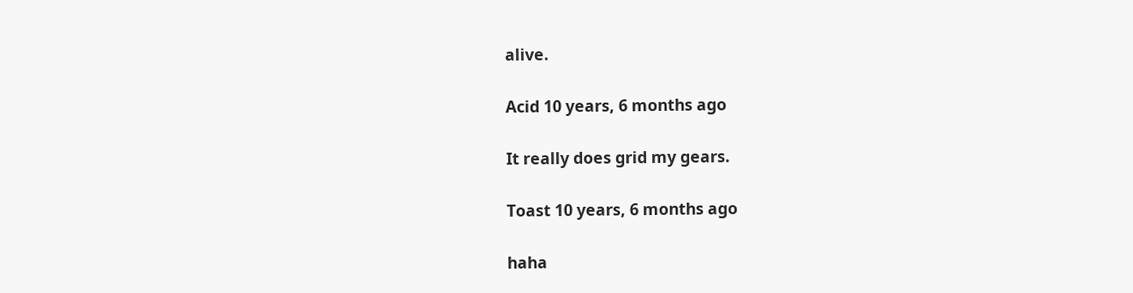alive.

Acid 10 years, 6 months ago

It really does grid my gears.

Toast 10 years, 6 months ago

haha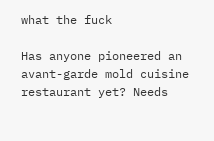what the fuck

Has anyone pioneered an avant-garde mold cuisine restaurant yet? Needs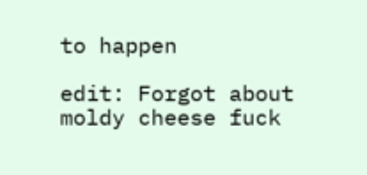to happen

edit: Forgot about moldy cheese fuck